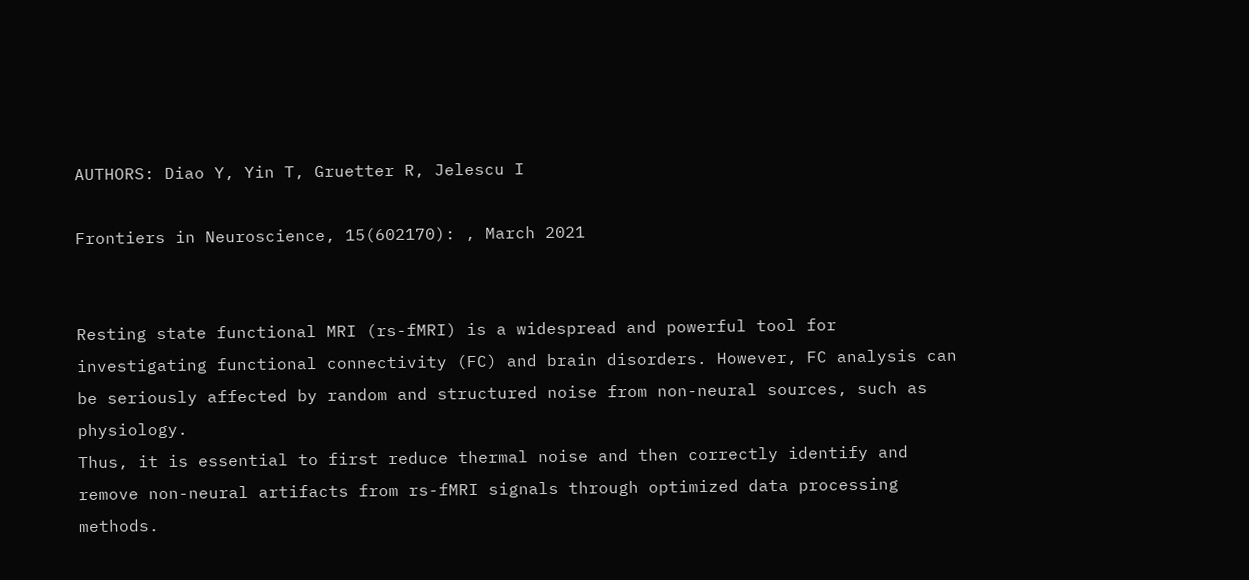AUTHORS: Diao Y, Yin T, Gruetter R, Jelescu I

Frontiers in Neuroscience, 15(602170): , March 2021


Resting state functional MRI (rs-fMRI) is a widespread and powerful tool for investigating functional connectivity (FC) and brain disorders. However, FC analysis can be seriously affected by random and structured noise from non-neural sources, such as physiology.
Thus, it is essential to first reduce thermal noise and then correctly identify and remove non-neural artifacts from rs-fMRI signals through optimized data processing methods.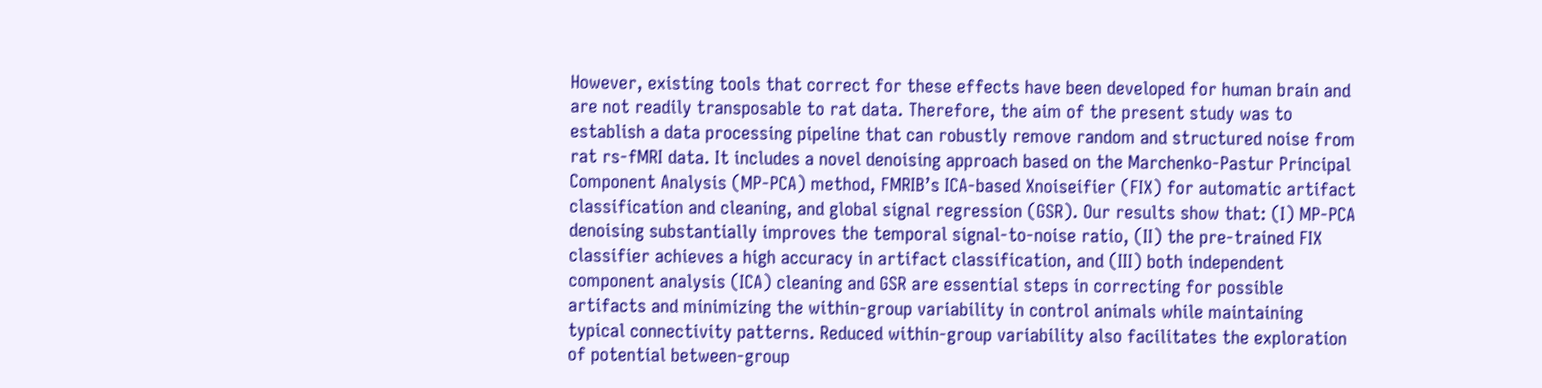However, existing tools that correct for these effects have been developed for human brain and are not readily transposable to rat data. Therefore, the aim of the present study was to establish a data processing pipeline that can robustly remove random and structured noise from rat rs-fMRI data. It includes a novel denoising approach based on the Marchenko-Pastur Principal Component Analysis (MP-PCA) method, FMRIB’s ICA-based Xnoiseifier (FIX) for automatic artifact classification and cleaning, and global signal regression (GSR). Our results show that: (I) MP-PCA denoising substantially improves the temporal signal-to-noise ratio, (II) the pre-trained FIX classifier achieves a high accuracy in artifact classification, and (III) both independent component analysis (ICA) cleaning and GSR are essential steps in correcting for possible artifacts and minimizing the within-group variability in control animals while maintaining typical connectivity patterns. Reduced within-group variability also facilitates the exploration of potential between-group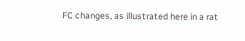FC changes, as illustrated here in a rat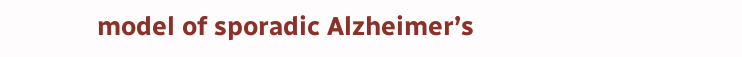model of sporadic Alzheimer’s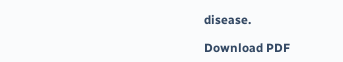disease.

Download PDF